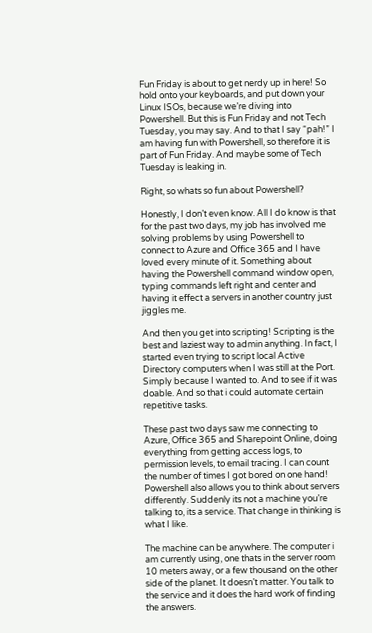Fun Friday is about to get nerdy up in here! So hold onto your keyboards, and put down your Linux ISOs, because we’re diving into Powershell. But this is Fun Friday and not Tech Tuesday, you may say. And to that I say “pah!” I am having fun with Powershell, so therefore it is part of Fun Friday. And maybe some of Tech Tuesday is leaking in.

Right, so whats so fun about Powershell?

Honestly, I don’t even know. All I do know is that for the past two days, my job has involved me solving problems by using Powershell to connect to Azure and Office 365 and I have loved every minute of it. Something about having the Powershell command window open, typing commands left right and center and having it effect a servers in another country just jiggles me.

And then you get into scripting! Scripting is the best and laziest way to admin anything. In fact, I started even trying to script local Active Directory computers when I was still at the Port. Simply because I wanted to. And to see if it was doable. And so that i could automate certain repetitive tasks.

These past two days saw me connecting to Azure, Office 365 and Sharepoint Online, doing everything from getting access logs, to permission levels, to email tracing. I can count the number of times I got bored on one hand! Powershell also allows you to think about servers differently. Suddenly its not a machine you’re talking to, its a service. That change in thinking is what I like.

The machine can be anywhere. The computer i am currently using, one thats in the server room 10 meters away, or a few thousand on the other side of the planet. It doesn’t matter. You talk to the service and it does the hard work of finding the answers.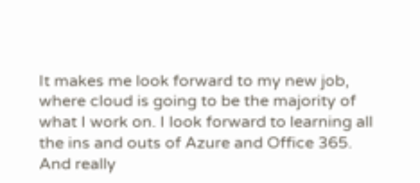It makes me look forward to my new job, where cloud is going to be the majority of what I work on. I look forward to learning all the ins and outs of Azure and Office 365. And really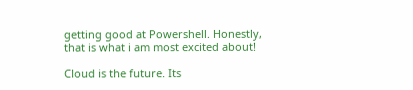getting good at Powershell. Honestly, that is what i am most excited about!

Cloud is the future. Its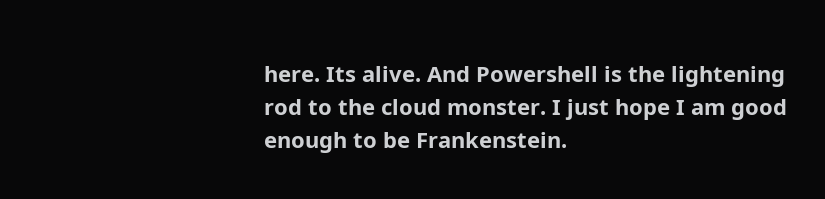here. Its alive. And Powershell is the lightening rod to the cloud monster. I just hope I am good enough to be Frankenstein.